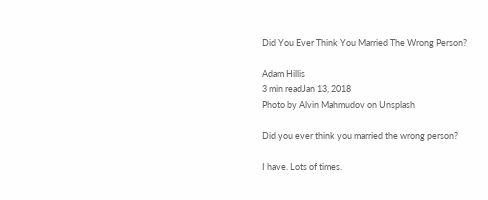Did You Ever Think You Married The Wrong Person?

Adam Hillis
3 min readJan 13, 2018
Photo by Alvin Mahmudov on Unsplash

Did you ever think you married the wrong person?

I have. Lots of times.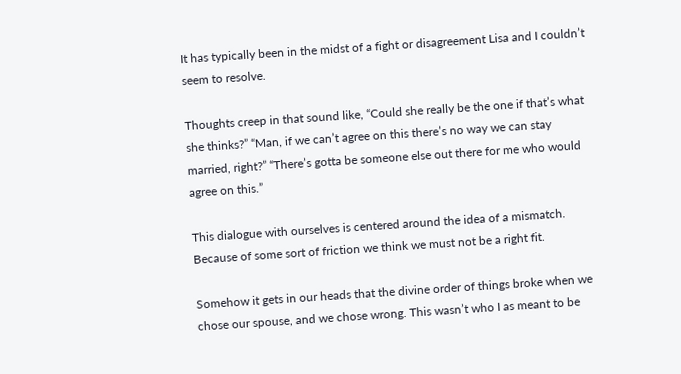It has typically been in the midst of a fight or disagreement Lisa and I couldn’t seem to resolve.

Thoughts creep in that sound like, “Could she really be the one if that’s what she thinks?” “Man, if we can’t agree on this there’s no way we can stay married, right?” “There’s gotta be someone else out there for me who would agree on this.”

This dialogue with ourselves is centered around the idea of a mismatch. Because of some sort of friction we think we must not be a right fit.

Somehow it gets in our heads that the divine order of things broke when we chose our spouse, and we chose wrong. This wasn’t who I as meant to be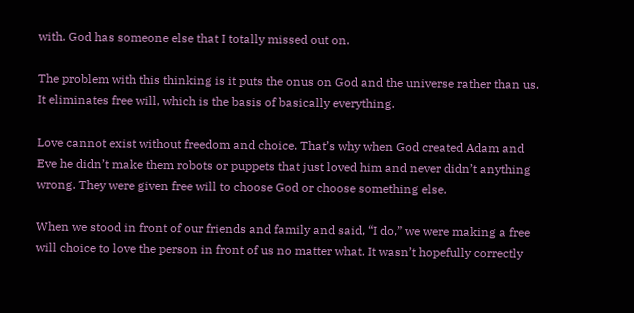with. God has someone else that I totally missed out on.

The problem with this thinking is it puts the onus on God and the universe rather than us. It eliminates free will, which is the basis of basically everything.

Love cannot exist without freedom and choice. That’s why when God created Adam and Eve he didn’t make them robots or puppets that just loved him and never didn’t anything wrong. They were given free will to choose God or choose something else.

When we stood in front of our friends and family and said, “I do,” we were making a free will choice to love the person in front of us no matter what. It wasn’t hopefully correctly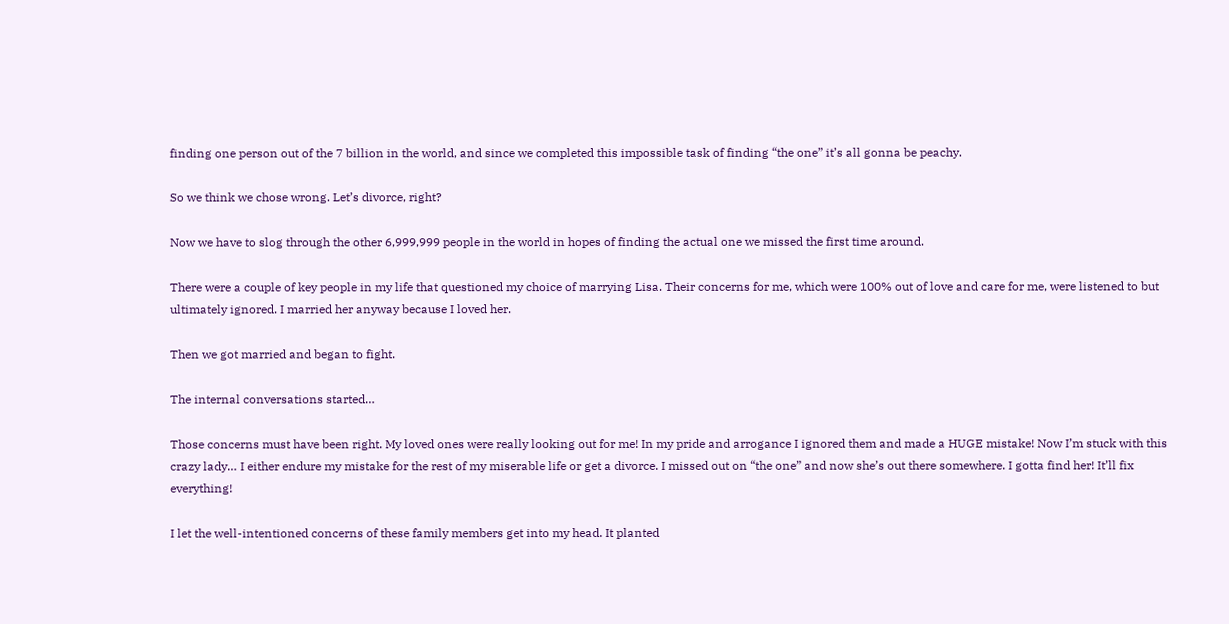finding one person out of the 7 billion in the world, and since we completed this impossible task of finding “the one” it’s all gonna be peachy.

So we think we chose wrong. Let’s divorce, right?

Now we have to slog through the other 6,999,999 people in the world in hopes of finding the actual one we missed the first time around.

There were a couple of key people in my life that questioned my choice of marrying Lisa. Their concerns for me, which were 100% out of love and care for me, were listened to but ultimately ignored. I married her anyway because I loved her.

Then we got married and began to fight.

The internal conversations started…

Those concerns must have been right. My loved ones were really looking out for me! In my pride and arrogance I ignored them and made a HUGE mistake! Now I’m stuck with this crazy lady… I either endure my mistake for the rest of my miserable life or get a divorce. I missed out on “the one” and now she’s out there somewhere. I gotta find her! It’ll fix everything!

I let the well-intentioned concerns of these family members get into my head. It planted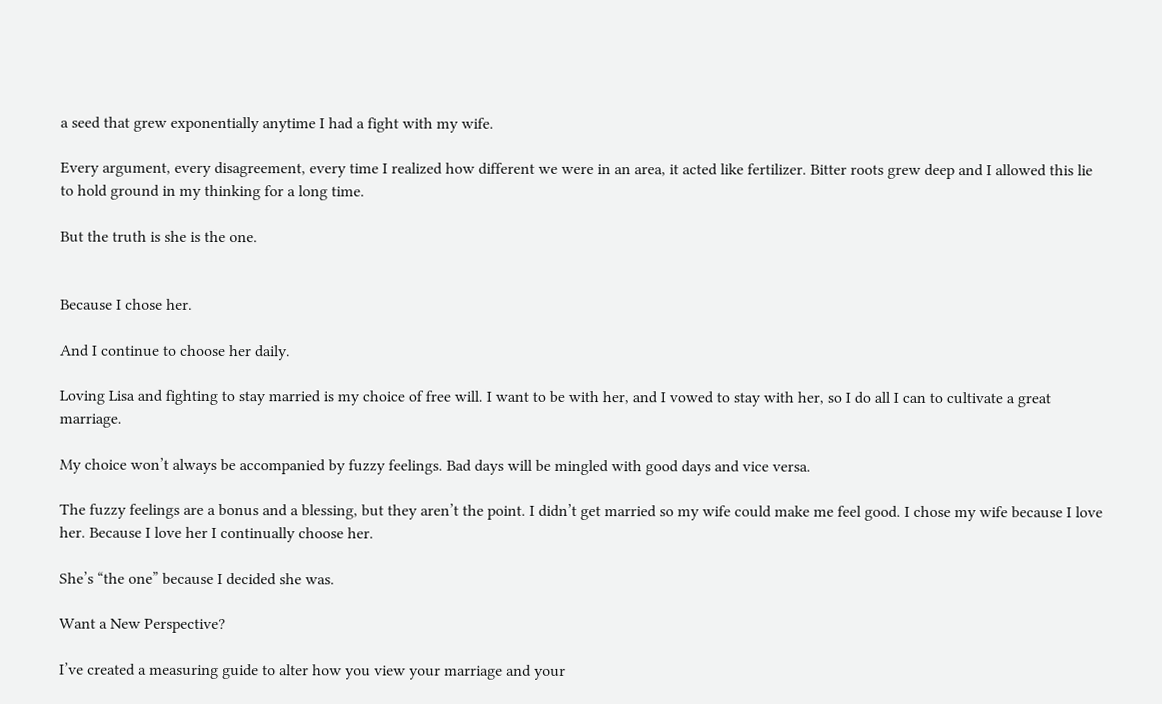a seed that grew exponentially anytime I had a fight with my wife.

Every argument, every disagreement, every time I realized how different we were in an area, it acted like fertilizer. Bitter roots grew deep and I allowed this lie to hold ground in my thinking for a long time.

But the truth is she is the one.


Because I chose her.

And I continue to choose her daily.

Loving Lisa and fighting to stay married is my choice of free will. I want to be with her, and I vowed to stay with her, so I do all I can to cultivate a great marriage.

My choice won’t always be accompanied by fuzzy feelings. Bad days will be mingled with good days and vice versa.

The fuzzy feelings are a bonus and a blessing, but they aren’t the point. I didn’t get married so my wife could make me feel good. I chose my wife because I love her. Because I love her I continually choose her.

She’s “the one” because I decided she was.

Want a New Perspective?

I’ve created a measuring guide to alter how you view your marriage and your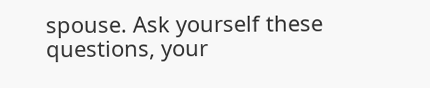spouse. Ask yourself these questions, your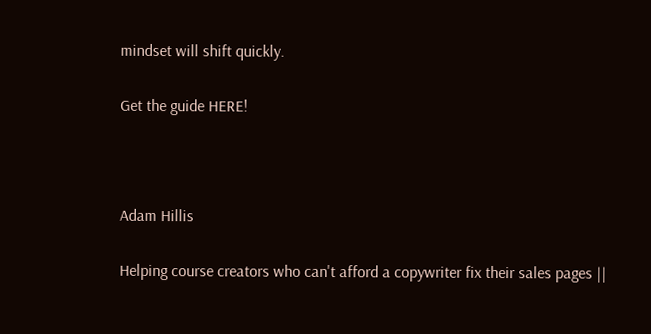mindset will shift quickly.

Get the guide HERE!



Adam Hillis

Helping course creators who can't afford a copywriter fix their sales pages ||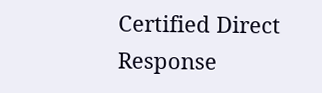Certified Direct Response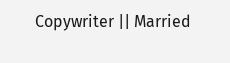Copywriter || Married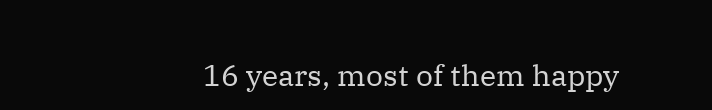16 years, most of them happy